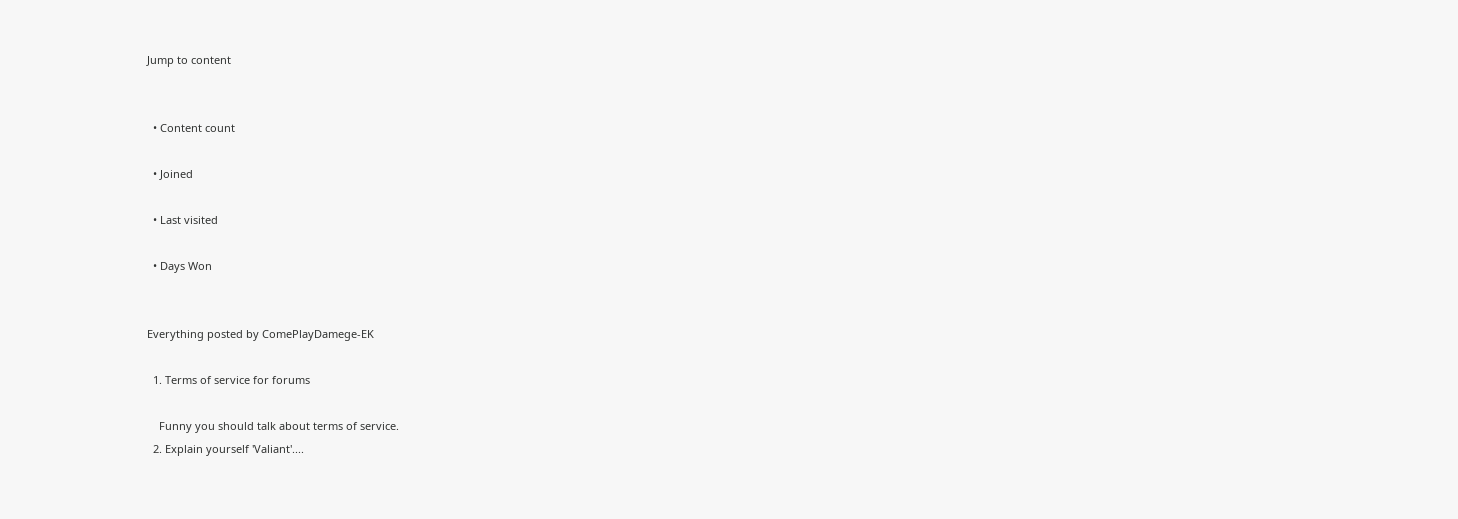Jump to content


  • Content count

  • Joined

  • Last visited

  • Days Won


Everything posted by ComePlayDamege-EK

  1. Terms of service for forums

    Funny you should talk about terms of service.
  2. Explain yourself 'Valiant'....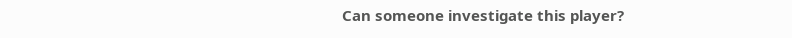Can someone investigate this player?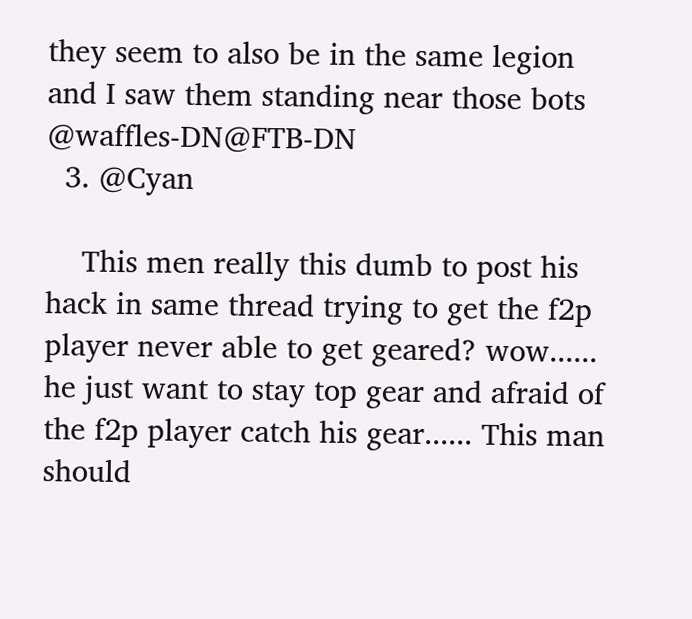they seem to also be in the same legion and I saw them standing near those bots @waffles-DN@FTB-DN
  3. @Cyan

    This men really this dumb to post his hack in same thread trying to get the f2p player never able to get geared? wow...... he just want to stay top gear and afraid of the f2p player catch his gear...... This man should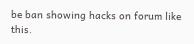be ban showing hacks on forum like this.